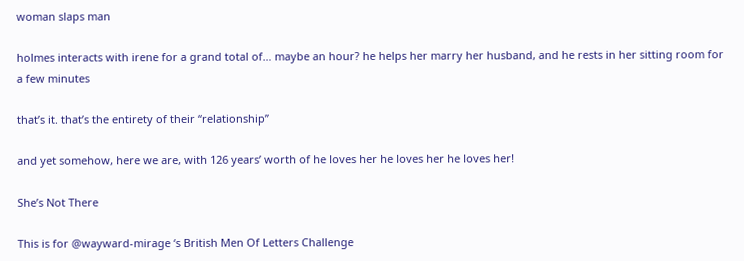woman slaps man

holmes interacts with irene for a grand total of… maybe an hour? he helps her marry her husband, and he rests in her sitting room for a few minutes

that’s it. that’s the entirety of their “relationship”

and yet somehow, here we are, with 126 years’ worth of he loves her he loves her he loves her!

She’s Not There

This is for @wayward-mirage ‘s British Men Of Letters Challenge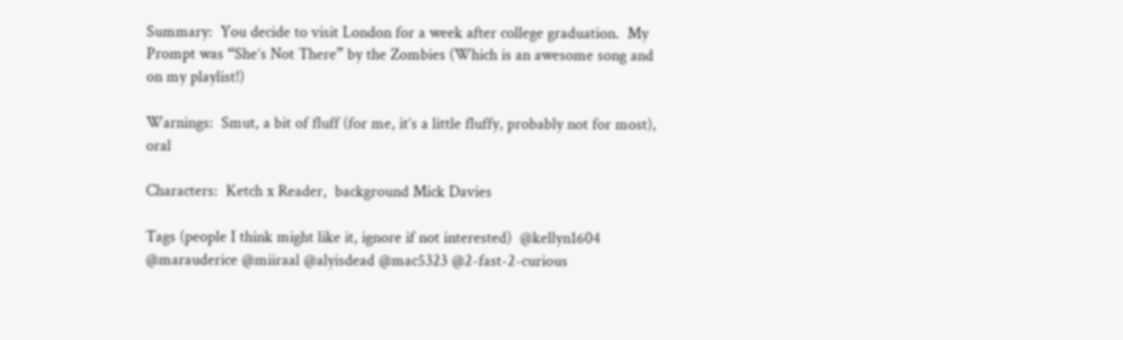Summary:  You decide to visit London for a week after college graduation.  My Prompt was “She’s Not There” by the Zombies (Which is an awesome song and on my playlist!)

Warnings:  Smut, a bit of fluff (for me, it’s a little fluffy, probably not for most), oral

Characters:  Ketch x Reader,  background Mick Davies

Tags (people I think might like it, ignore if not interested)  @kellyn1604 @marauderice @miiraal @alyisdead @mac5323 @2-fast-2-curious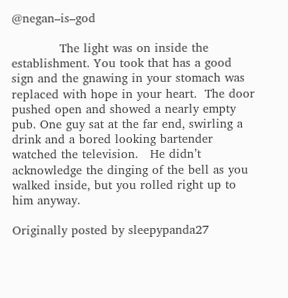@negan–is–god

            The light was on inside the establishment. You took that has a good sign and the gnawing in your stomach was replaced with hope in your heart.  The door pushed open and showed a nearly empty pub. One guy sat at the far end, swirling a drink and a bored looking bartender watched the television.   He didn’t acknowledge the dinging of the bell as you walked inside, but you rolled right up to him anyway.

Originally posted by sleepypanda27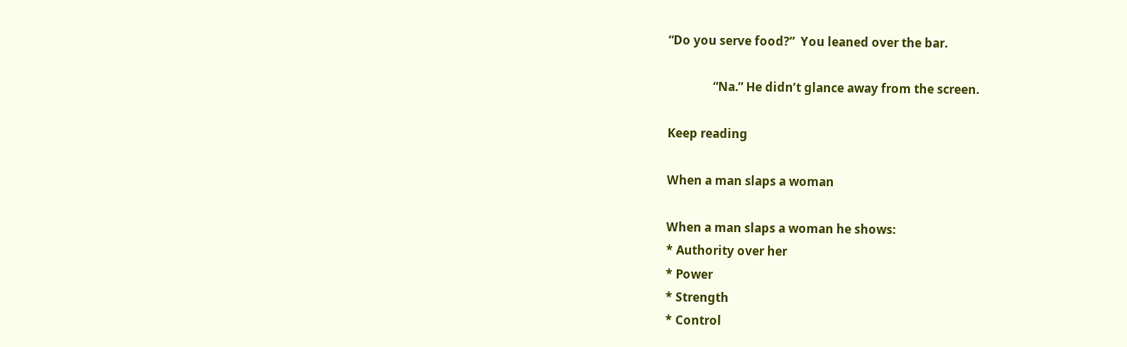“Do you serve food?”  You leaned over the bar.

               “Na.” He didn’t glance away from the screen.

Keep reading

When a man slaps a woman

When a man slaps a woman he shows:
* Authority over her
* Power
* Strength
* Control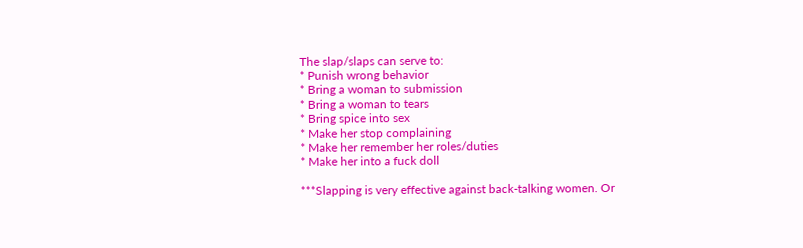The slap/slaps can serve to:
* Punish wrong behavior
* Bring a woman to submission
* Bring a woman to tears
* Bring spice into sex
* Make her stop complaining
* Make her remember her roles/duties
* Make her into a fuck doll

***Slapping is very effective against back-talking women. Or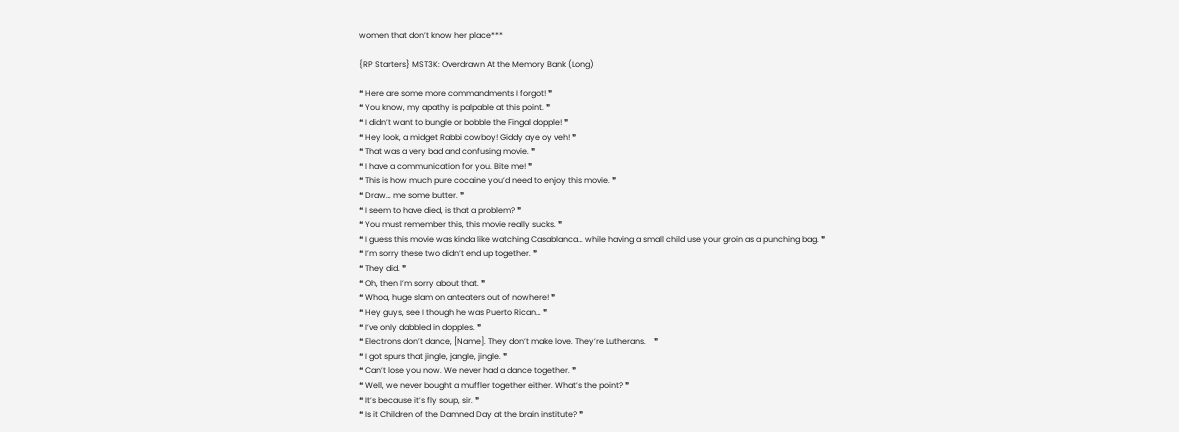women that don’t know her place***

{RP Starters} MST3K: Overdrawn At the Memory Bank (Long)

❝ Here are some more commandments I forgot! ❞
❝ You know, my apathy is palpable at this point. ❞
❝ I didn’t want to bungle or bobble the Fingal dopple! ❞
❝ Hey look, a midget Rabbi cowboy! Giddy aye oy veh! ❞
❝ That was a very bad and confusing movie. ❞
❝ I have a communication for you. Bite me! ❞
❝ This is how much pure cocaine you’d need to enjoy this movie. ❞
❝ Draw… me some butter. ❞
❝ I seem to have died, is that a problem? ❞
❝ You must remember this, this movie really sucks. ❞
❝ I guess this movie was kinda like watching Casablanca… while having a small child use your groin as a punching bag. ❞
❝ I’m sorry these two didn’t end up together. ❞
❝ They did. ❞
❝ Oh, then I’m sorry about that. ❞
❝ Whoa, huge slam on anteaters out of nowhere! ❞
❝ Hey guys, see I though he was Puerto Rican… ❞
❝ I’ve only dabbled in dopples. ❞
❝ Electrons don’t dance, [Name]. They don’t make love. They’re Lutherans.    ❞
❝ I got spurs that jingle, jangle, jingle. ❞
❝ Can’t lose you now. We never had a dance together. ❞
❝ Well, we never bought a muffler together either. What’s the point? ❞
❝ It’s because it’s fly soup, sir. ❞
❝ Is it Children of the Damned Day at the brain institute? ❞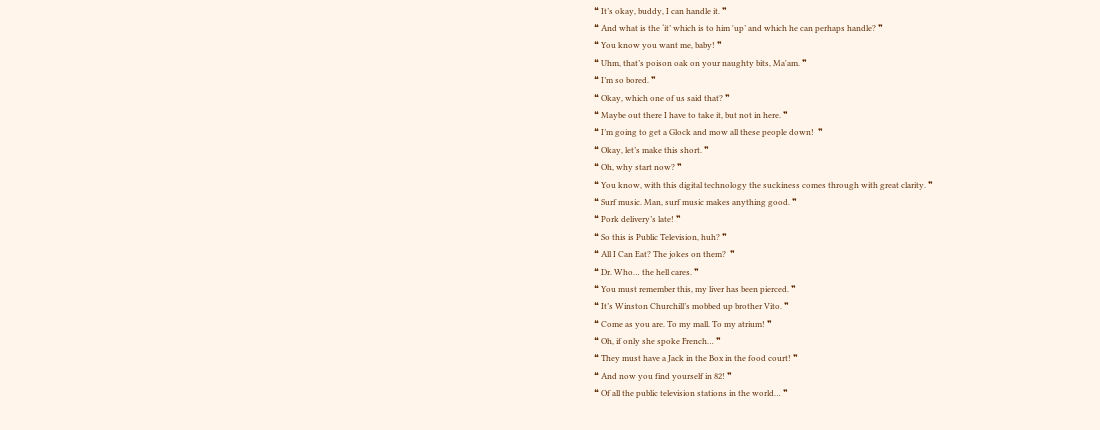❝ It’s okay, buddy, I can handle it. ❞
❝ And what is the ‘it’ which is to him 'up’ and which he can perhaps handle? ❞
❝ You know you want me, baby! ❞
❝ Uhm, that’s poison oak on your naughty bits, Ma'am. ❞
❝ I’m so bored. ❞
❝ Okay, which one of us said that? ❞
❝ Maybe out there I have to take it, but not in here. ❞
❝ I’m going to get a Glock and mow all these people down!  ❞
❝ Okay, let’s make this short. ❞
❝ Oh, why start now? ❞
❝ You know, with this digital technology the suckiness comes through with great clarity. ❞
❝ Surf music. Man, surf music makes anything good. ❞
❝ Pork delivery’s late! ❞
❝ So this is Public Television, huh? ❞
❝ All I Can Eat? The jokes on them?  ❞
❝ Dr. Who… the hell cares. ❞
❝ You must remember this, my liver has been pierced. ❞
❝ It’s Winston Churchill’s mobbed up brother Vito. ❞
❝ Come as you are. To my mall. To my atrium! ❞
❝ Oh, if only she spoke French… ❞
❝ They must have a Jack in the Box in the food court! ❞
❝ And now you find yourself in 82! ❞
❝ Of all the public television stations in the world… ❞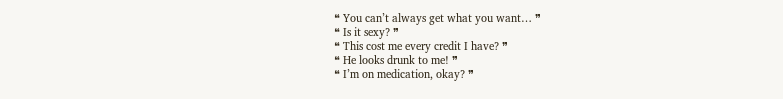❝ You can’t always get what you want… ❞
❝ Is it sexy? ❞
❝ This cost me every credit I have? ❞
❝ He looks drunk to me! ❞
❝ I’m on medication, okay? ❞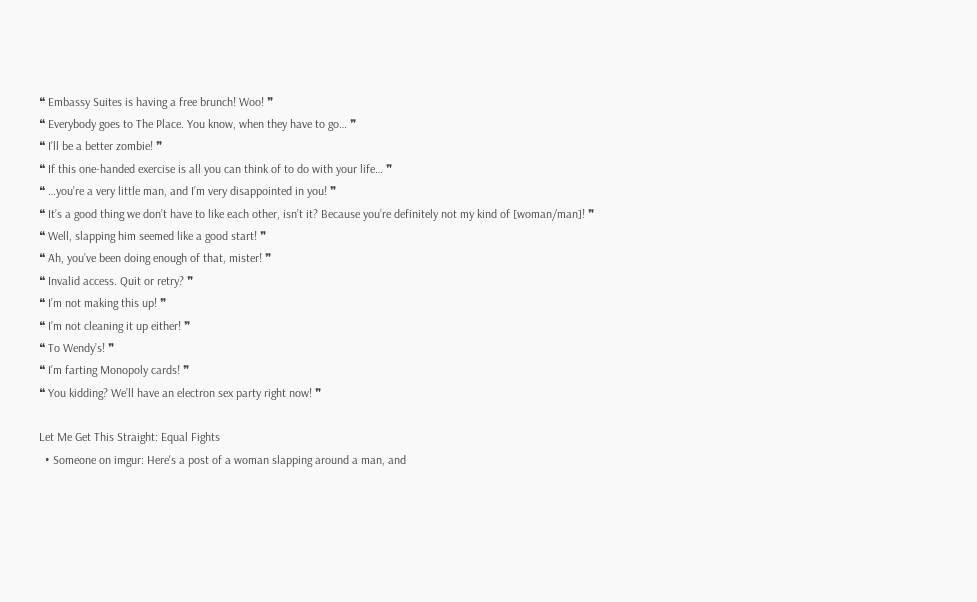❝ Embassy Suites is having a free brunch! Woo! ❞
❝ Everybody goes to The Place. You know, when they have to go… ❞
❝ I’ll be a better zombie! ❞
❝ If this one-handed exercise is all you can think of to do with your life… ❞
❝ …you’re a very little man, and I’m very disappointed in you! ❞
❝ It’s a good thing we don’t have to like each other, isn’t it? Because you’re definitely not my kind of [woman/man]! ❞
❝ Well, slapping him seemed like a good start! ❞
❝ Ah, you’ve been doing enough of that, mister! ❞
❝ Invalid access. Quit or retry? ❞
❝ I’m not making this up! ❞
❝ I’m not cleaning it up either! ❞
❝ To Wendy’s! ❞
❝ I’m farting Monopoly cards! ❞
❝ You kidding? We’ll have an electron sex party right now! ❞

Let Me Get This Straight: Equal Fights
  • Someone on imgur: Here's a post of a woman slapping around a man, and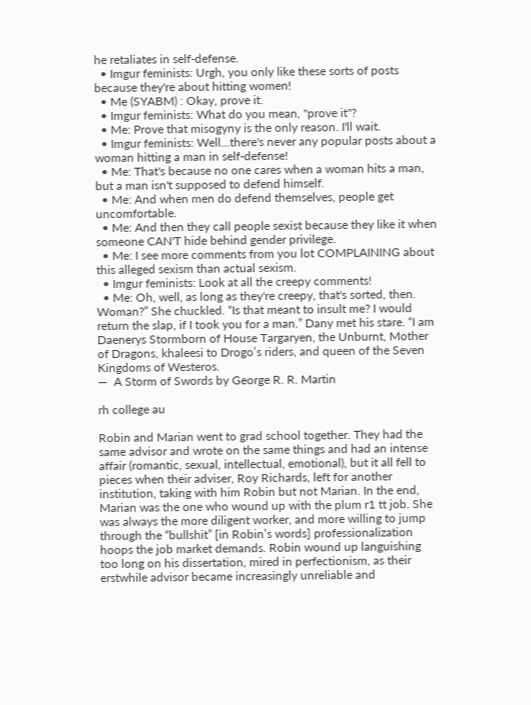he retaliates in self-defense.
  • Imgur feminists: Urgh, you only like these sorts of posts because they're about hitting women!
  • Me (SYABM) : Okay, prove it.
  • Imgur feminists: What do you mean, "prove it"?
  • Me: Prove that misogyny is the only reason. I'll wait.
  • Imgur feminists: Well...there's never any popular posts about a woman hitting a man in self-defense!
  • Me: That's because no one cares when a woman hits a man, but a man isn't supposed to defend himself.
  • Me: And when men do defend themselves, people get uncomfortable.
  • Me: And then they call people sexist because they like it when someone CAN'T hide behind gender privilege.
  • Me: I see more comments from you lot COMPLAINING about this alleged sexism than actual sexism.
  • Imgur feminists: Look at all the creepy comments!
  • Me: Oh, well, as long as they're creepy, that's sorted, then.
Woman?” She chuckled. “Is that meant to insult me? I would return the slap, if I took you for a man.” Dany met his stare. “I am Daenerys Stormborn of House Targaryen, the Unburnt, Mother of Dragons, khaleesi to Drogo’s riders, and queen of the Seven Kingdoms of Westeros.
—  A Storm of Swords by George R. R. Martin

rh college au

Robin and Marian went to grad school together. They had the same advisor and wrote on the same things and had an intense affair (romantic, sexual, intellectual, emotional), but it all fell to pieces when their adviser, Roy Richards, left for another institution, taking with him Robin but not Marian. In the end, Marian was the one who wound up with the plum r1 tt job. She was always the more diligent worker, and more willing to jump through the “bullshit” [in Robin’s words] professionalization hoops the job market demands. Robin wound up languishing too long on his dissertation, mired in perfectionism, as their erstwhile advisor became increasingly unreliable and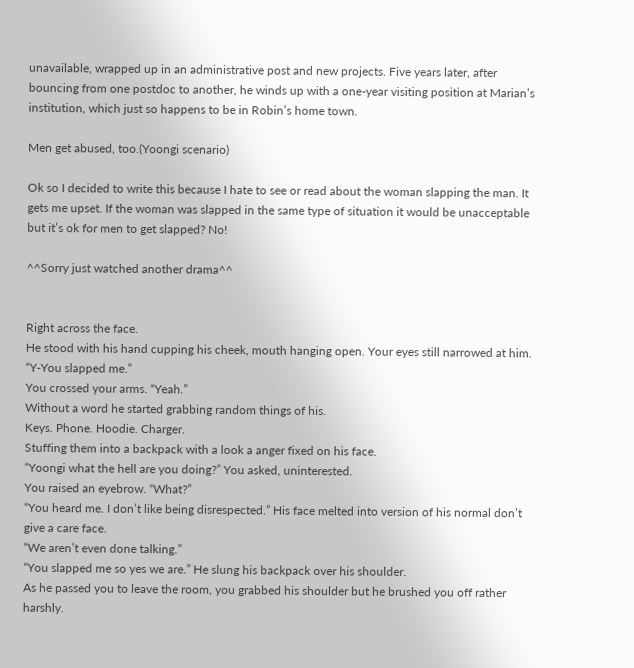unavailable, wrapped up in an administrative post and new projects. Five years later, after bouncing from one postdoc to another, he winds up with a one-year visiting position at Marian’s institution, which just so happens to be in Robin’s home town.

Men get abused, too.(Yoongi scenario)

Ok so I decided to write this because I hate to see or read about the woman slapping the man. It gets me upset. If the woman was slapped in the same type of situation it would be unacceptable but it’s ok for men to get slapped? No!

^^Sorry just watched another drama^^


Right across the face.
He stood with his hand cupping his cheek, mouth hanging open. Your eyes still narrowed at him.
“Y-You slapped me.”
You crossed your arms. “Yeah.”
Without a word he started grabbing random things of his.
Keys. Phone. Hoodie. Charger.
Stuffing them into a backpack with a look a anger fixed on his face.
“Yoongi what the hell are you doing?” You asked, uninterested.
You raised an eyebrow. “What?”
“You heard me. I don’t like being disrespected.” His face melted into version of his normal don’t give a care face.
“We aren’t even done talking.”
“You slapped me so yes we are.” He slung his backpack over his shoulder.
As he passed you to leave the room, you grabbed his shoulder but he brushed you off rather harshly.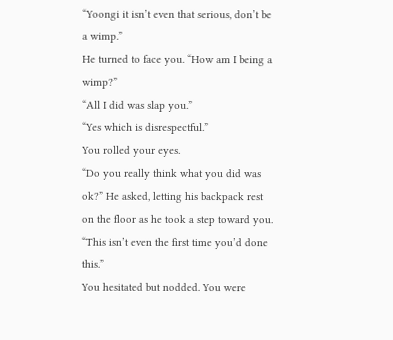“Yoongi it isn’t even that serious, don’t be a wimp.”
He turned to face you. “How am I being a wimp?”
“All I did was slap you.”
“Yes which is disrespectful.”
You rolled your eyes.
“Do you really think what you did was ok?” He asked, letting his backpack rest on the floor as he took a step toward you. “This isn’t even the first time you’d done this.”
You hesitated but nodded. You were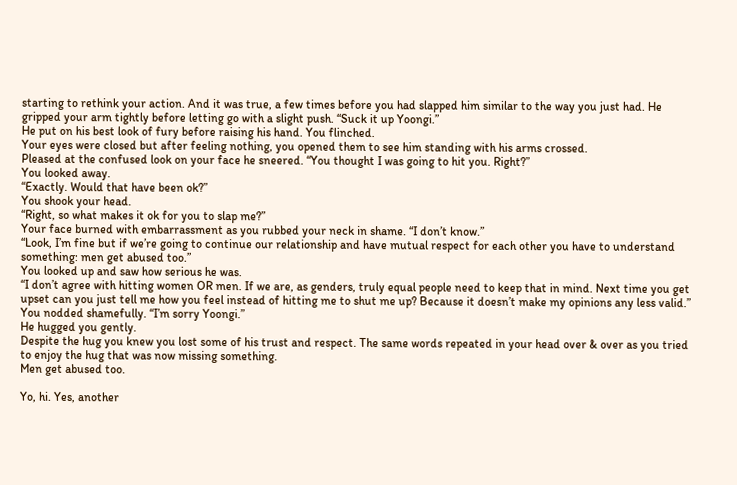starting to rethink your action. And it was true, a few times before you had slapped him similar to the way you just had. He gripped your arm tightly before letting go with a slight push. “Suck it up Yoongi.”
He put on his best look of fury before raising his hand. You flinched.
Your eyes were closed but after feeling nothing, you opened them to see him standing with his arms crossed.
Pleased at the confused look on your face he sneered. “You thought I was going to hit you. Right?”
You looked away.
“Exactly. Would that have been ok?”
You shook your head.
“Right, so what makes it ok for you to slap me?”
Your face burned with embarrassment as you rubbed your neck in shame. “I don’t know.”
“Look, I’m fine but if we’re going to continue our relationship and have mutual respect for each other you have to understand something: men get abused too.”
You looked up and saw how serious he was.
“I don’t agree with hitting women OR men. If we are, as genders, truly equal people need to keep that in mind. Next time you get upset can you just tell me how you feel instead of hitting me to shut me up? Because it doesn’t make my opinions any less valid.”
You nodded shamefully. “I’m sorry Yoongi.”
He hugged you gently.
Despite the hug you knew you lost some of his trust and respect. The same words repeated in your head over & over as you tried to enjoy the hug that was now missing something.
Men get abused too.

Yo, hi. Yes, another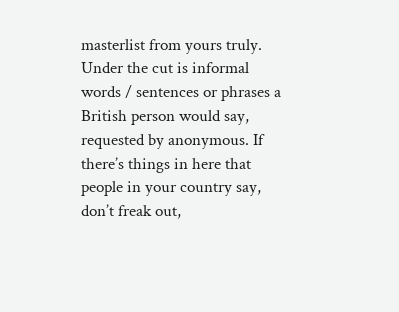masterlist from yours truly. Under the cut is informal words / sentences or phrases a British person would say, requested by anonymous. If there’s things in here that people in your country say, don’t freak out,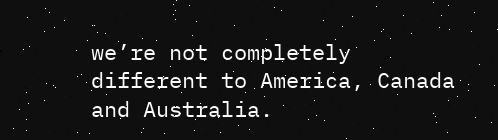we’re not completely different to America, Canada and Australia.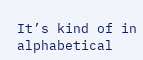It’s kind of in alphabetical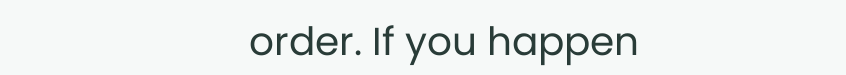order. If you happen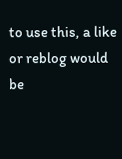to use this, a like or reblog would be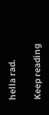hella rad.

Keep reading